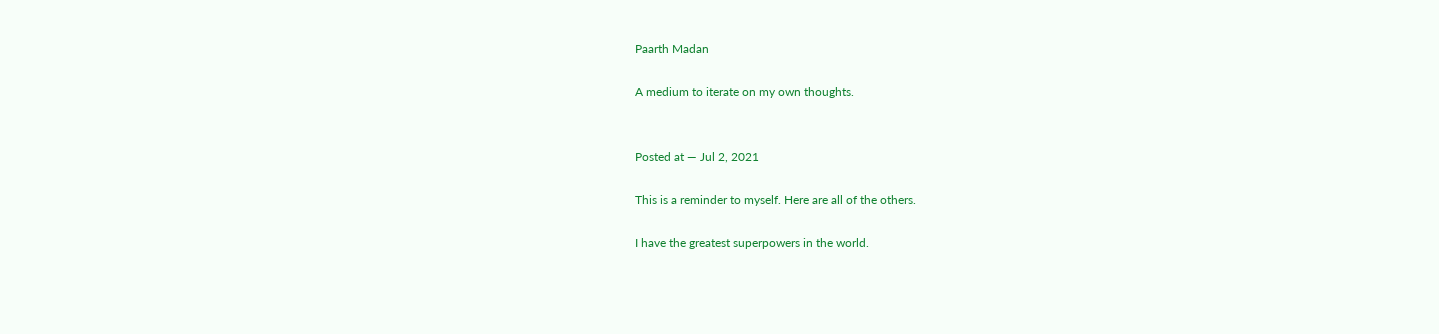Paarth Madan

A medium to iterate on my own thoughts.


Posted at — Jul 2, 2021

This is a reminder to myself. Here are all of the others.

I have the greatest superpowers in the world.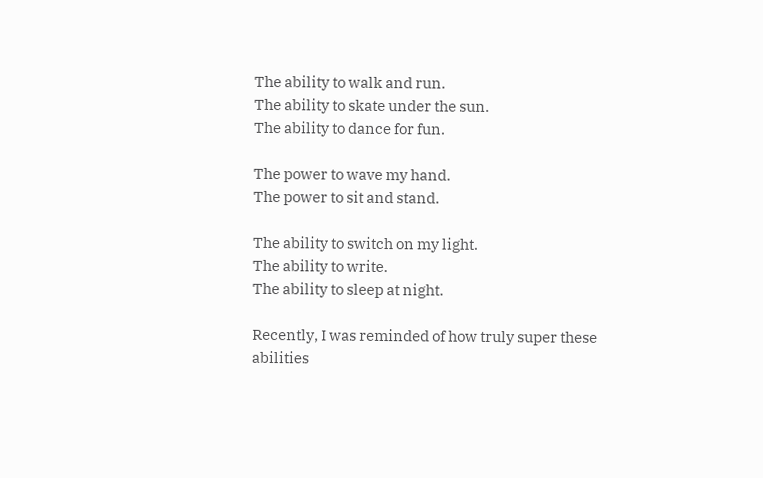The ability to walk and run.
The ability to skate under the sun.
The ability to dance for fun.

The power to wave my hand.
The power to sit and stand.

The ability to switch on my light.
The ability to write.
The ability to sleep at night.

Recently, I was reminded of how truly super these abilities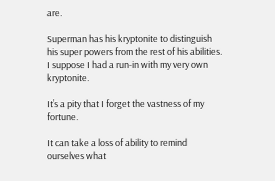are.

Superman has his kryptonite to distinguish his super powers from the rest of his abilities. I suppose I had a run-in with my very own kryptonite.

It’s a pity that I forget the vastness of my fortune.

It can take a loss of ability to remind ourselves what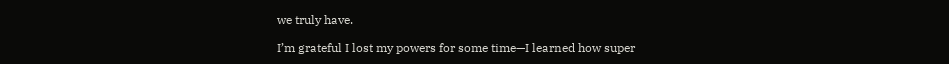we truly have.

I’m grateful I lost my powers for some time—I learned how super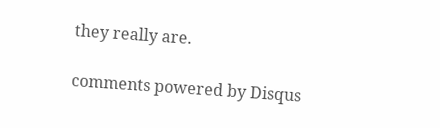they really are.

comments powered by Disqus